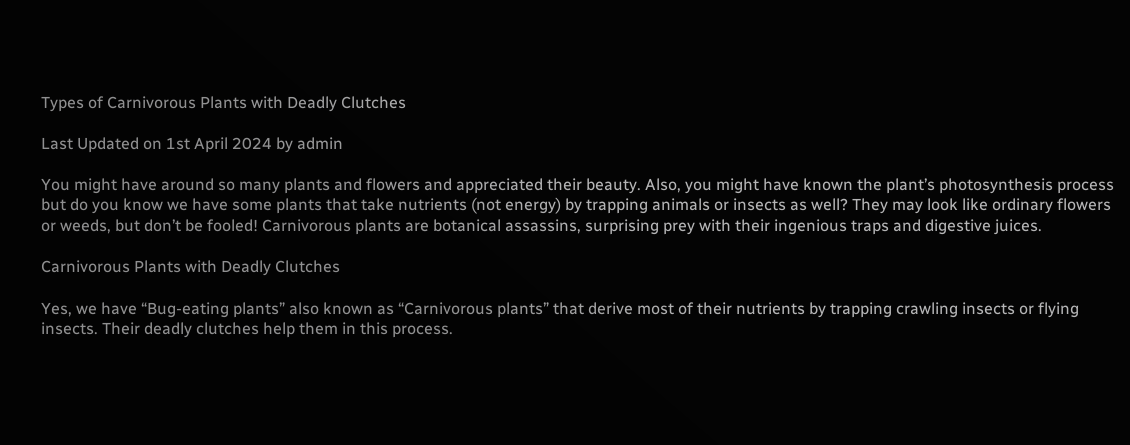Types of Carnivorous Plants with Deadly Clutches

Last Updated on 1st April 2024 by admin

You might have around so many plants and flowers and appreciated their beauty. Also, you might have known the plant’s photosynthesis process but do you know we have some plants that take nutrients (not energy) by trapping animals or insects as well? They may look like ordinary flowers or weeds, but don’t be fooled! Carnivorous plants are botanical assassins, surprising prey with their ingenious traps and digestive juices.

Carnivorous Plants with Deadly Clutches

Yes, we have “Bug-eating plants” also known as “Carnivorous plants” that derive most of their nutrients by trapping crawling insects or flying insects. Their deadly clutches help them in this process.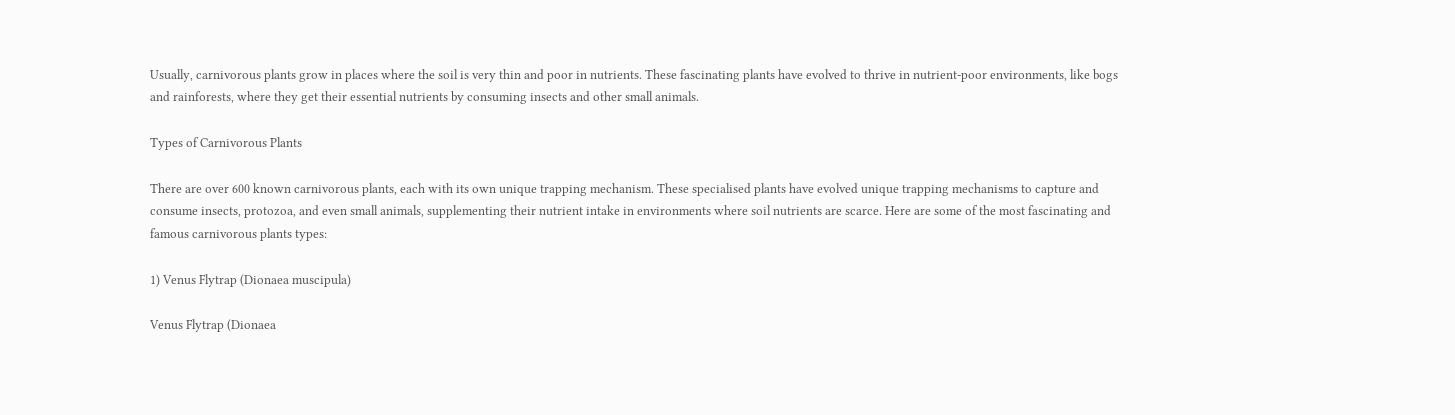Usually, carnivorous plants grow in places where the soil is very thin and poor in nutrients. These fascinating plants have evolved to thrive in nutrient-poor environments, like bogs and rainforests, where they get their essential nutrients by consuming insects and other small animals.

Types of Carnivorous Plants

There are over 600 known carnivorous plants, each with its own unique trapping mechanism. These specialised plants have evolved unique trapping mechanisms to capture and consume insects, protozoa, and even small animals, supplementing their nutrient intake in environments where soil nutrients are scarce. Here are some of the most fascinating and famous carnivorous plants types:

1) Venus Flytrap (Dionaea muscipula)

Venus Flytrap (Dionaea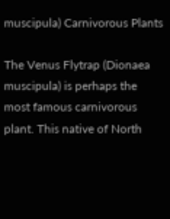muscipula) Carnivorous Plants

The Venus Flytrap (Dionaea muscipula) is perhaps the most famous carnivorous plant. This native of North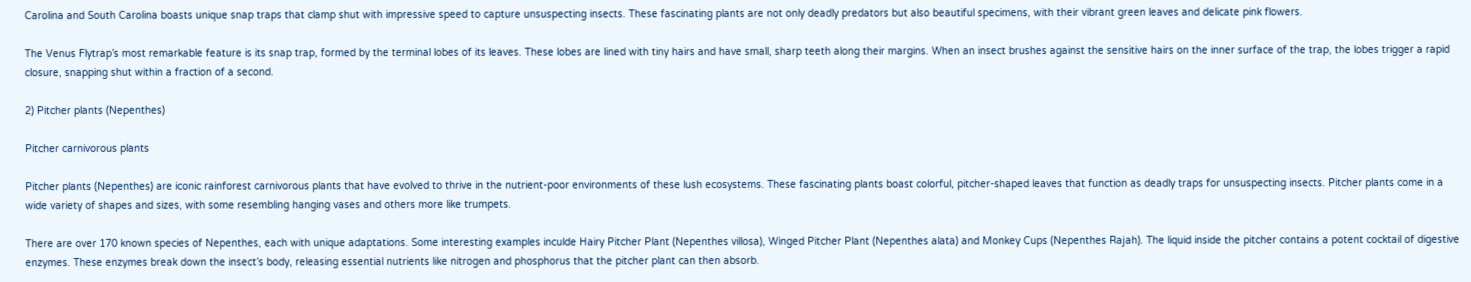Carolina and South Carolina boasts unique snap traps that clamp shut with impressive speed to capture unsuspecting insects. These fascinating plants are not only deadly predators but also beautiful specimens, with their vibrant green leaves and delicate pink flowers.

The Venus Flytrap’s most remarkable feature is its snap trap, formed by the terminal lobes of its leaves. These lobes are lined with tiny hairs and have small, sharp teeth along their margins. When an insect brushes against the sensitive hairs on the inner surface of the trap, the lobes trigger a rapid closure, snapping shut within a fraction of a second.

2) Pitcher plants (Nepenthes)

Pitcher carnivorous plants

Pitcher plants (Nepenthes) are iconic rainforest carnivorous plants that have evolved to thrive in the nutrient-poor environments of these lush ecosystems. These fascinating plants boast colorful, pitcher-shaped leaves that function as deadly traps for unsuspecting insects. Pitcher plants come in a wide variety of shapes and sizes, with some resembling hanging vases and others more like trumpets.

There are over 170 known species of Nepenthes, each with unique adaptations. Some interesting examples inculde Hairy Pitcher Plant (Nepenthes villosa), Winged Pitcher Plant (Nepenthes alata) and Monkey Cups (Nepenthes Rajah). The liquid inside the pitcher contains a potent cocktail of digestive enzymes. These enzymes break down the insect’s body, releasing essential nutrients like nitrogen and phosphorus that the pitcher plant can then absorb.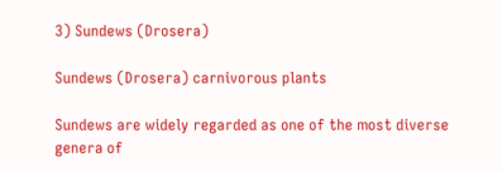3) Sundews (Drosera)

Sundews (Drosera) carnivorous plants

Sundews are widely regarded as one of the most diverse genera of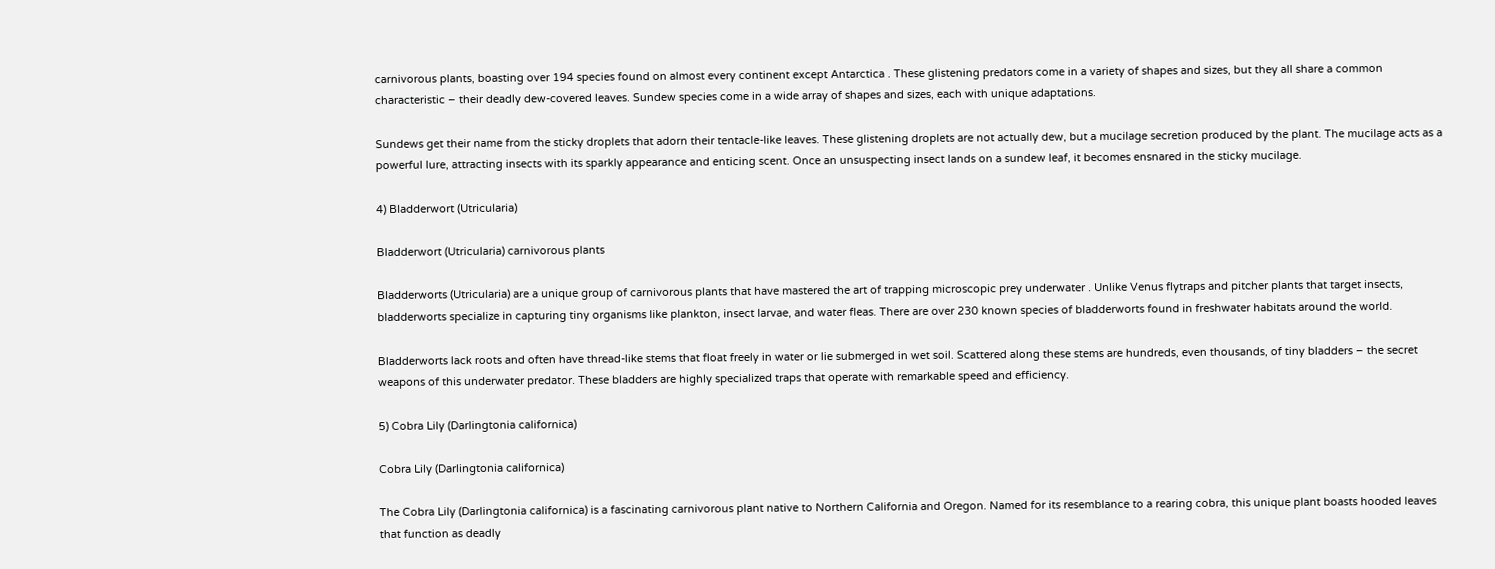carnivorous plants, boasting over 194 species found on almost every continent except Antarctica . These glistening predators come in a variety of shapes and sizes, but they all share a common characteristic – their deadly dew-covered leaves. Sundew species come in a wide array of shapes and sizes, each with unique adaptations.

Sundews get their name from the sticky droplets that adorn their tentacle-like leaves. These glistening droplets are not actually dew, but a mucilage secretion produced by the plant. The mucilage acts as a powerful lure, attracting insects with its sparkly appearance and enticing scent. Once an unsuspecting insect lands on a sundew leaf, it becomes ensnared in the sticky mucilage.

4) Bladderwort (Utricularia)

Bladderwort (Utricularia) carnivorous plants

Bladderworts (Utricularia) are a unique group of carnivorous plants that have mastered the art of trapping microscopic prey underwater . Unlike Venus flytraps and pitcher plants that target insects, bladderworts specialize in capturing tiny organisms like plankton, insect larvae, and water fleas. There are over 230 known species of bladderworts found in freshwater habitats around the world.

Bladderworts lack roots and often have thread-like stems that float freely in water or lie submerged in wet soil. Scattered along these stems are hundreds, even thousands, of tiny bladders – the secret weapons of this underwater predator. These bladders are highly specialized traps that operate with remarkable speed and efficiency.

5) Cobra Lily (Darlingtonia californica)

Cobra Lily (Darlingtonia californica)

The Cobra Lily (Darlingtonia californica) is a fascinating carnivorous plant native to Northern California and Oregon. Named for its resemblance to a rearing cobra, this unique plant boasts hooded leaves that function as deadly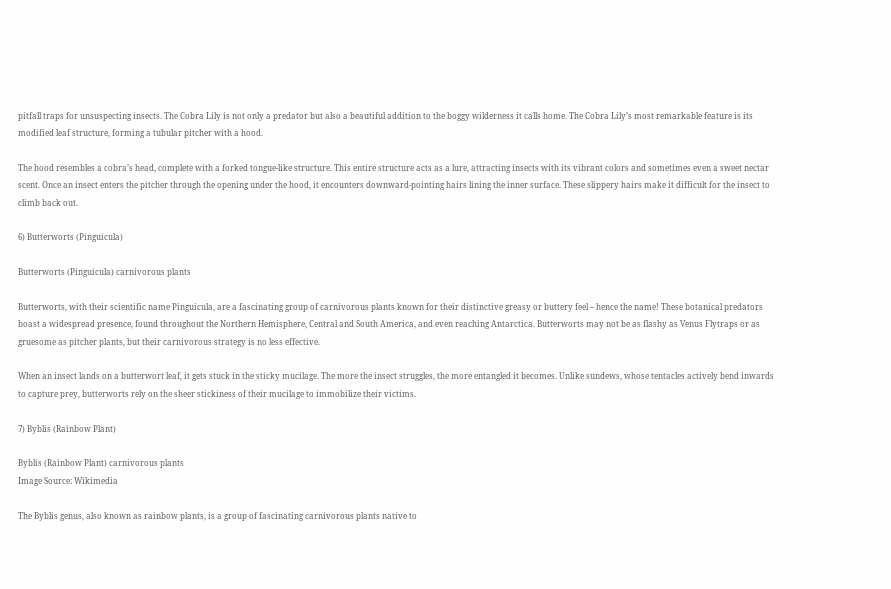pitfall traps for unsuspecting insects. The Cobra Lily is not only a predator but also a beautiful addition to the boggy wilderness it calls home. The Cobra Lily’s most remarkable feature is its modified leaf structure, forming a tubular pitcher with a hood.

The hood resembles a cobra’s head, complete with a forked tongue-like structure. This entire structure acts as a lure, attracting insects with its vibrant colors and sometimes even a sweet nectar scent. Once an insect enters the pitcher through the opening under the hood, it encounters downward-pointing hairs lining the inner surface. These slippery hairs make it difficult for the insect to climb back out.

6) Butterworts (Pinguicula)

Butterworts (Pinguicula) carnivorous plants

Butterworts, with their scientific name Pinguicula, are a fascinating group of carnivorous plants known for their distinctive greasy or buttery feel – hence the name! These botanical predators boast a widespread presence, found throughout the Northern Hemisphere, Central and South America, and even reaching Antarctica. Butterworts may not be as flashy as Venus Flytraps or as gruesome as pitcher plants, but their carnivorous strategy is no less effective.

When an insect lands on a butterwort leaf, it gets stuck in the sticky mucilage. The more the insect struggles, the more entangled it becomes. Unlike sundews, whose tentacles actively bend inwards to capture prey, butterworts rely on the sheer stickiness of their mucilage to immobilize their victims.

7) Byblis (Rainbow Plant)

Byblis (Rainbow Plant) carnivorous plants
Image Source: Wikimedia

The Byblis genus, also known as rainbow plants, is a group of fascinating carnivorous plants native to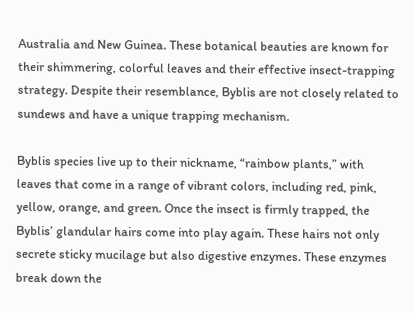Australia and New Guinea. These botanical beauties are known for their shimmering, colorful leaves and their effective insect-trapping strategy. Despite their resemblance, Byblis are not closely related to sundews and have a unique trapping mechanism.

Byblis species live up to their nickname, “rainbow plants,” with leaves that come in a range of vibrant colors, including red, pink, yellow, orange, and green. Once the insect is firmly trapped, the Byblis’ glandular hairs come into play again. These hairs not only secrete sticky mucilage but also digestive enzymes. These enzymes break down the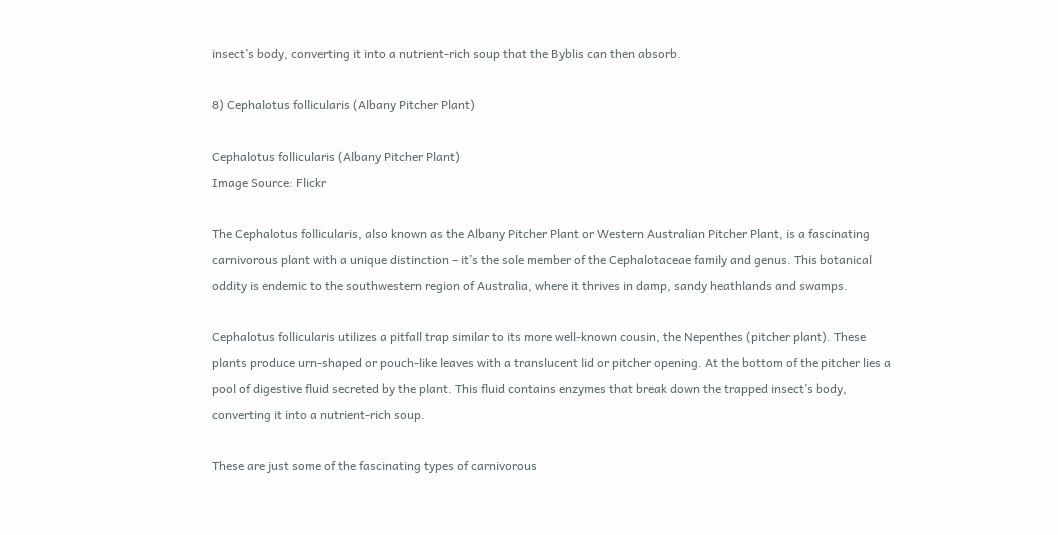insect’s body, converting it into a nutrient-rich soup that the Byblis can then absorb.

8) Cephalotus follicularis (Albany Pitcher Plant)

Cephalotus follicularis (Albany Pitcher Plant)
Image Source: Flickr

The Cephalotus follicularis, also known as the Albany Pitcher Plant or Western Australian Pitcher Plant, is a fascinating carnivorous plant with a unique distinction – it’s the sole member of the Cephalotaceae family and genus. This botanical oddity is endemic to the southwestern region of Australia, where it thrives in damp, sandy heathlands and swamps.

Cephalotus follicularis utilizes a pitfall trap similar to its more well-known cousin, the Nepenthes (pitcher plant). These plants produce urn-shaped or pouch-like leaves with a translucent lid or pitcher opening. At the bottom of the pitcher lies a pool of digestive fluid secreted by the plant. This fluid contains enzymes that break down the trapped insect’s body, converting it into a nutrient-rich soup.

These are just some of the fascinating types of carnivorous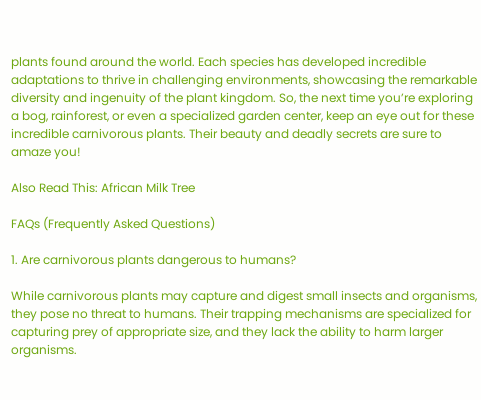plants found around the world. Each species has developed incredible adaptations to thrive in challenging environments, showcasing the remarkable diversity and ingenuity of the plant kingdom. So, the next time you’re exploring a bog, rainforest, or even a specialized garden center, keep an eye out for these incredible carnivorous plants. Their beauty and deadly secrets are sure to amaze you!

Also Read This: African Milk Tree

FAQs (Frequently Asked Questions)

1. Are carnivorous plants dangerous to humans?

While carnivorous plants may capture and digest small insects and organisms, they pose no threat to humans. Their trapping mechanisms are specialized for capturing prey of appropriate size, and they lack the ability to harm larger organisms.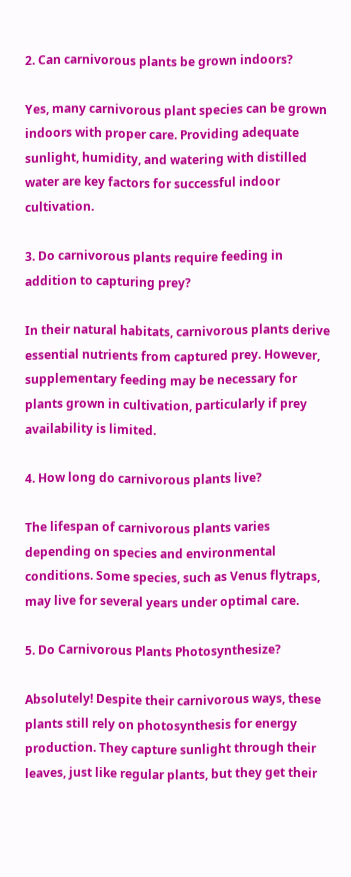2. Can carnivorous plants be grown indoors?

Yes, many carnivorous plant species can be grown indoors with proper care. Providing adequate sunlight, humidity, and watering with distilled water are key factors for successful indoor cultivation.

3. Do carnivorous plants require feeding in addition to capturing prey?

In their natural habitats, carnivorous plants derive essential nutrients from captured prey. However, supplementary feeding may be necessary for plants grown in cultivation, particularly if prey availability is limited.

4. How long do carnivorous plants live?

The lifespan of carnivorous plants varies depending on species and environmental conditions. Some species, such as Venus flytraps, may live for several years under optimal care.

5. Do Carnivorous Plants Photosynthesize?

Absolutely! Despite their carnivorous ways, these plants still rely on photosynthesis for energy production. They capture sunlight through their leaves, just like regular plants, but they get their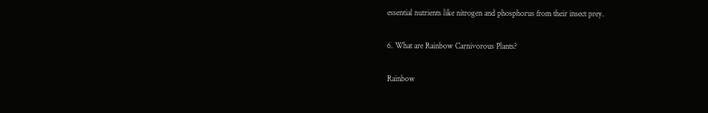essential nutrients like nitrogen and phosphorus from their insect prey.

6. What are Rainbow Carnivorous Plants?

Rainbow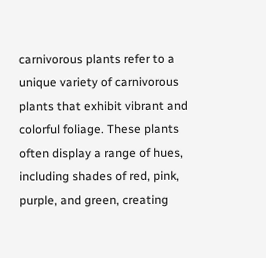carnivorous plants refer to a unique variety of carnivorous plants that exhibit vibrant and colorful foliage. These plants often display a range of hues, including shades of red, pink, purple, and green, creating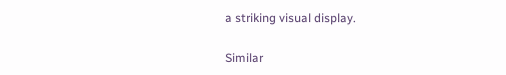a striking visual display.

Similar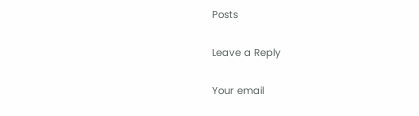Posts

Leave a Reply

Your email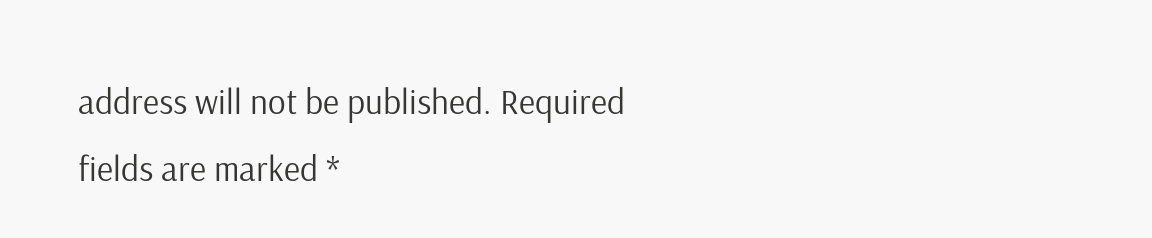address will not be published. Required fields are marked *